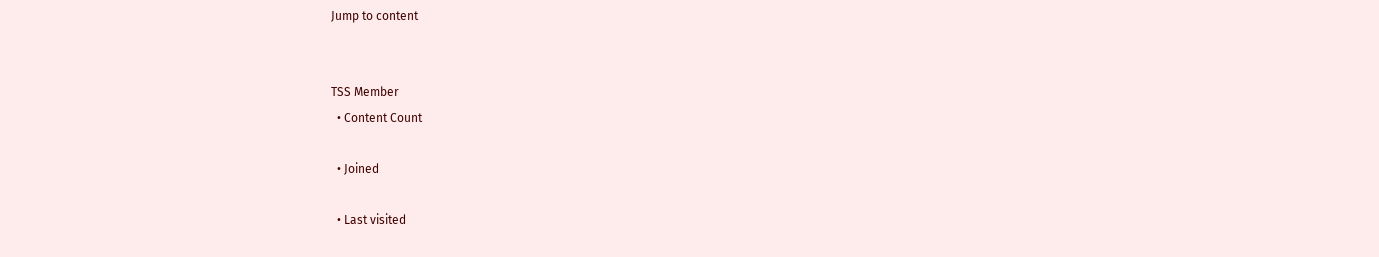Jump to content


TSS Member
  • Content Count

  • Joined

  • Last visited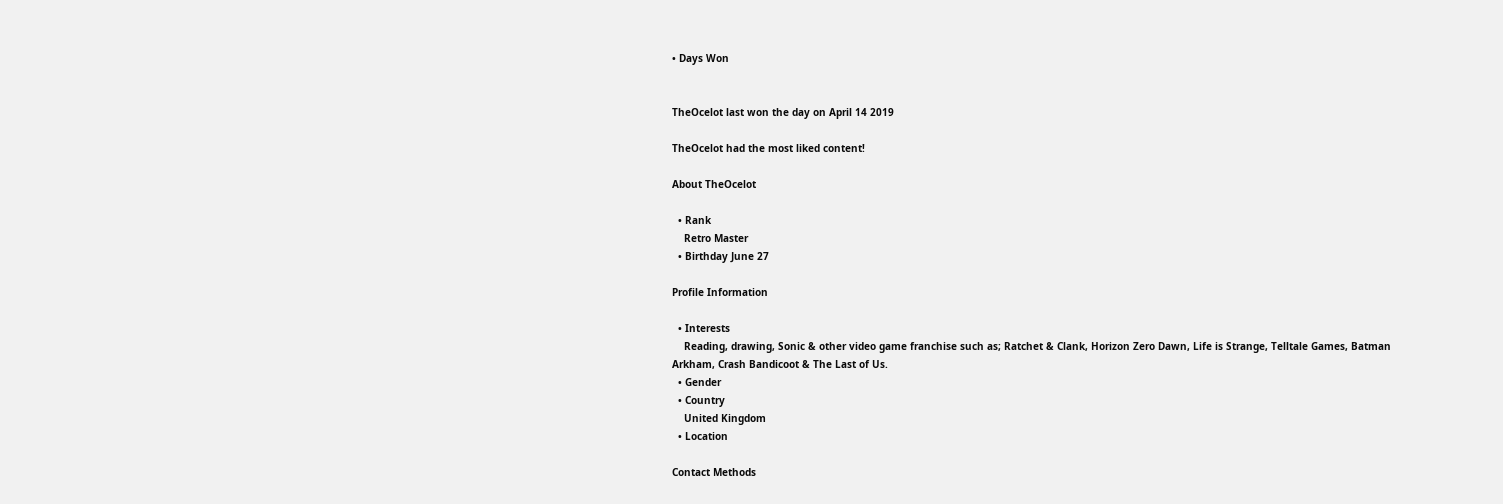• Days Won


TheOcelot last won the day on April 14 2019

TheOcelot had the most liked content!

About TheOcelot

  • Rank
    Retro Master
  • Birthday June 27

Profile Information

  • Interests
    Reading, drawing, Sonic & other video game franchise such as; Ratchet & Clank, Horizon Zero Dawn, Life is Strange, Telltale Games, Batman Arkham, Crash Bandicoot & The Last of Us.
  • Gender
  • Country
    United Kingdom
  • Location

Contact Methods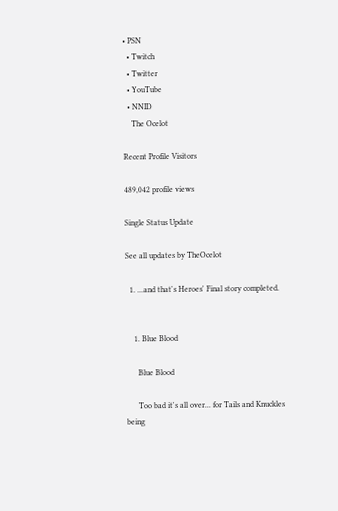• PSN
  • Twitch
  • Twitter
  • YouTube
  • NNID
    The Ocelot

Recent Profile Visitors

489,042 profile views

Single Status Update

See all updates by TheOcelot

  1. ...and that's Heroes' Final story completed.


    1. Blue Blood

      Blue Blood

      Too bad it's all over... for Tails and Knuckles being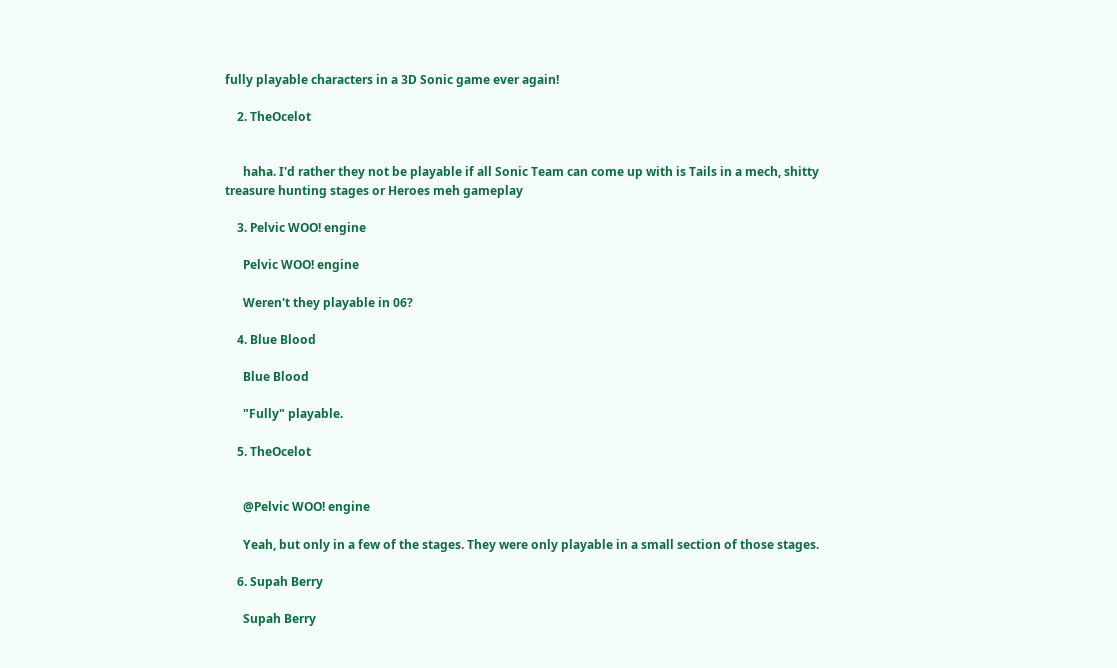fully playable characters in a 3D Sonic game ever again!

    2. TheOcelot


      haha. I'd rather they not be playable if all Sonic Team can come up with is Tails in a mech, shitty treasure hunting stages or Heroes meh gameplay

    3. Pelvic WOO! engine

      Pelvic WOO! engine

      Weren't they playable in 06?

    4. Blue Blood

      Blue Blood

      "Fully" playable.

    5. TheOcelot


      @Pelvic WOO! engine

      Yeah, but only in a few of the stages. They were only playable in a small section of those stages.

    6. Supah Berry

      Supah Berry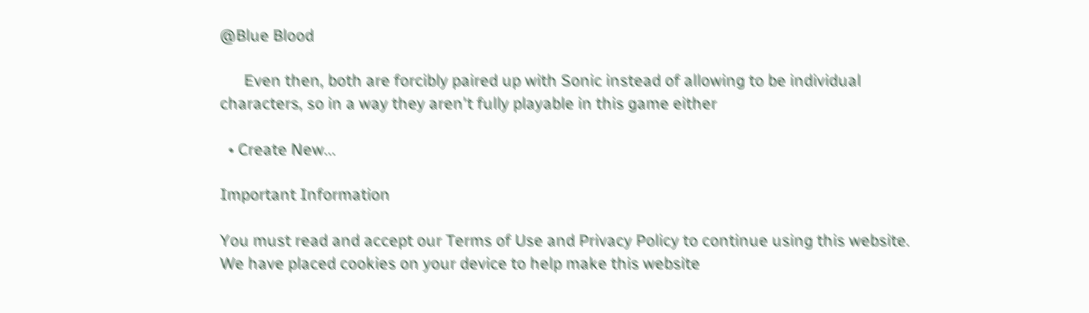@Blue Blood

      Even then, both are forcibly paired up with Sonic instead of allowing to be individual characters, so in a way they aren't fully playable in this game either

  • Create New...

Important Information

You must read and accept our Terms of Use and Privacy Policy to continue using this website. We have placed cookies on your device to help make this website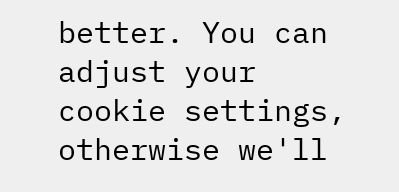better. You can adjust your cookie settings, otherwise we'll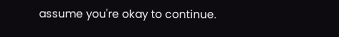assume you're okay to continue.